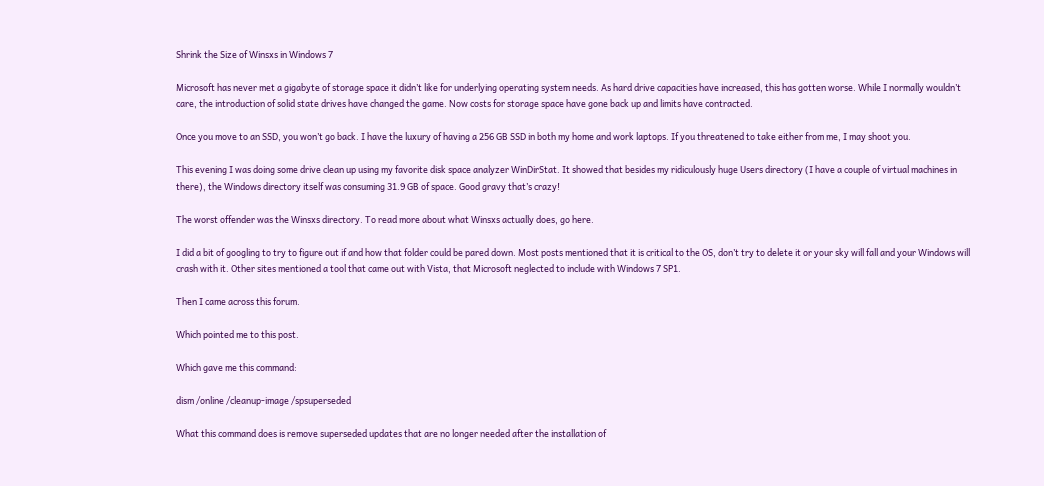Shrink the Size of Winsxs in Windows 7

Microsoft has never met a gigabyte of storage space it didn’t like for underlying operating system needs. As hard drive capacities have increased, this has gotten worse. While I normally wouldn’t care, the introduction of solid state drives have changed the game. Now costs for storage space have gone back up and limits have contracted.

Once you move to an SSD, you won’t go back. I have the luxury of having a 256 GB SSD in both my home and work laptops. If you threatened to take either from me, I may shoot you.

This evening I was doing some drive clean up using my favorite disk space analyzer WinDirStat. It showed that besides my ridiculously huge Users directory (I have a couple of virtual machines in there), the Windows directory itself was consuming 31.9 GB of space. Good gravy that’s crazy!

The worst offender was the Winsxs directory. To read more about what Winsxs actually does, go here.

I did a bit of googling to try to figure out if and how that folder could be pared down. Most posts mentioned that it is critical to the OS, don’t try to delete it or your sky will fall and your Windows will crash with it. Other sites mentioned a tool that came out with Vista, that Microsoft neglected to include with Windows 7 SP1.

Then I came across this forum.

Which pointed me to this post.

Which gave me this command:

dism /online /cleanup-image /spsuperseded

What this command does is remove superseded updates that are no longer needed after the installation of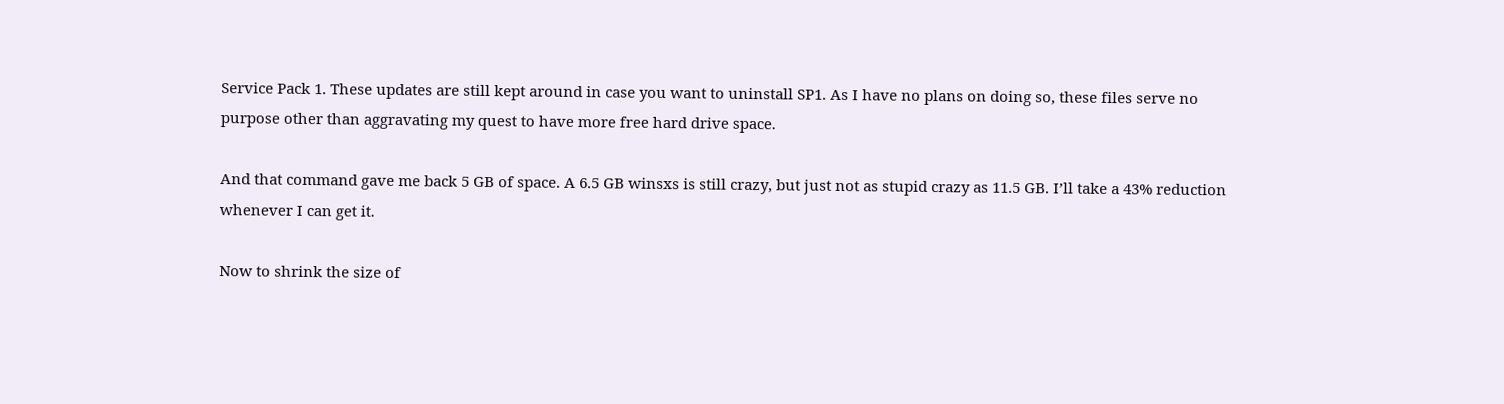Service Pack 1. These updates are still kept around in case you want to uninstall SP1. As I have no plans on doing so, these files serve no purpose other than aggravating my quest to have more free hard drive space.

And that command gave me back 5 GB of space. A 6.5 GB winsxs is still crazy, but just not as stupid crazy as 11.5 GB. I’ll take a 43% reduction whenever I can get it.

Now to shrink the size of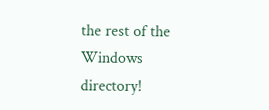the rest of the Windows directory!